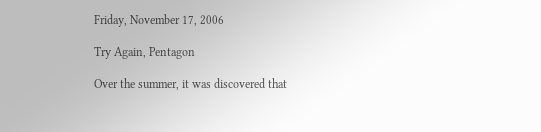Friday, November 17, 2006

Try Again, Pentagon

Over the summer, it was discovered that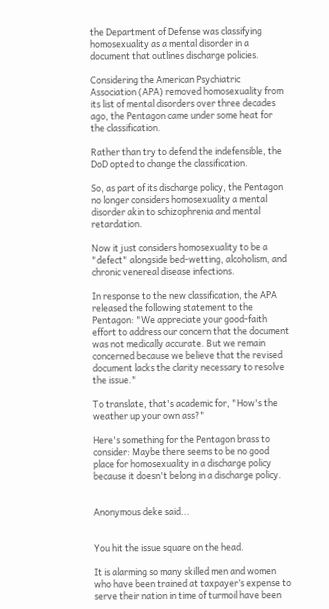the Department of Defense was classifying homosexuality as a mental disorder in a document that outlines discharge policies.

Considering the American Psychiatric Association (APA) removed homosexuality from its list of mental disorders over three decades ago, the Pentagon came under some heat for the classification.

Rather than try to defend the indefensible, the DoD opted to change the classification.

So, as part of its discharge policy, the Pentagon no longer considers homosexuality a mental disorder akin to schizophrenia and mental retardation.

Now it just considers homosexuality to be a "defect" alongside bed-wetting, alcoholism, and chronic venereal disease infections.

In response to the new classification, the APA released the following statement to the Pentagon: "We appreciate your good-faith effort to address our concern that the document was not medically accurate. But we remain concerned because we believe that the revised document lacks the clarity necessary to resolve the issue."

To translate, that's academic for, "How's the weather up your own ass?"

Here's something for the Pentagon brass to consider: Maybe there seems to be no good place for homosexuality in a discharge policy because it doesn't belong in a discharge policy.


Anonymous deke said...


You hit the issue square on the head.

It is alarming so many skilled men and women who have been trained at taxpayer’s expense to serve their nation in time of turmoil have been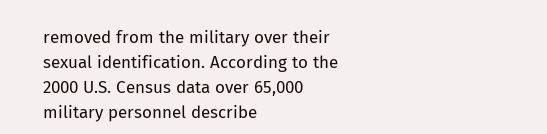removed from the military over their sexual identification. According to the 2000 U.S. Census data over 65,000 military personnel describe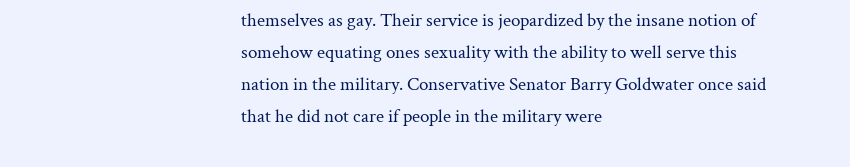themselves as gay. Their service is jeopardized by the insane notion of somehow equating ones sexuality with the ability to well serve this nation in the military. Conservative Senator Barry Goldwater once said that he did not care if people in the military were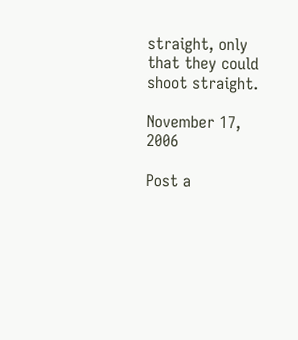straight, only that they could shoot straight.

November 17, 2006

Post a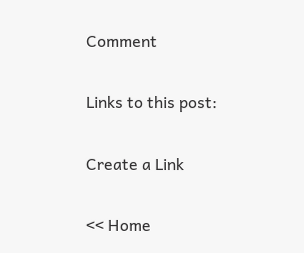Comment

Links to this post:

Create a Link

<< Home